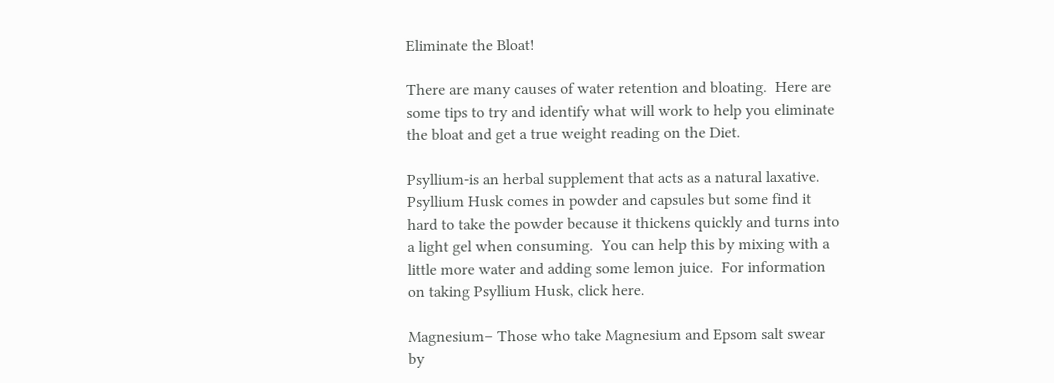Eliminate the Bloat!

There are many causes of water retention and bloating.  Here are some tips to try and identify what will work to help you eliminate the bloat and get a true weight reading on the Diet.

Psyllium-is an herbal supplement that acts as a natural laxative.  Psyllium Husk comes in powder and capsules but some find it hard to take the powder because it thickens quickly and turns into a light gel when consuming.  You can help this by mixing with a little more water and adding some lemon juice.  For information on taking Psyllium Husk, click here.

Magnesium– Those who take Magnesium and Epsom salt swear by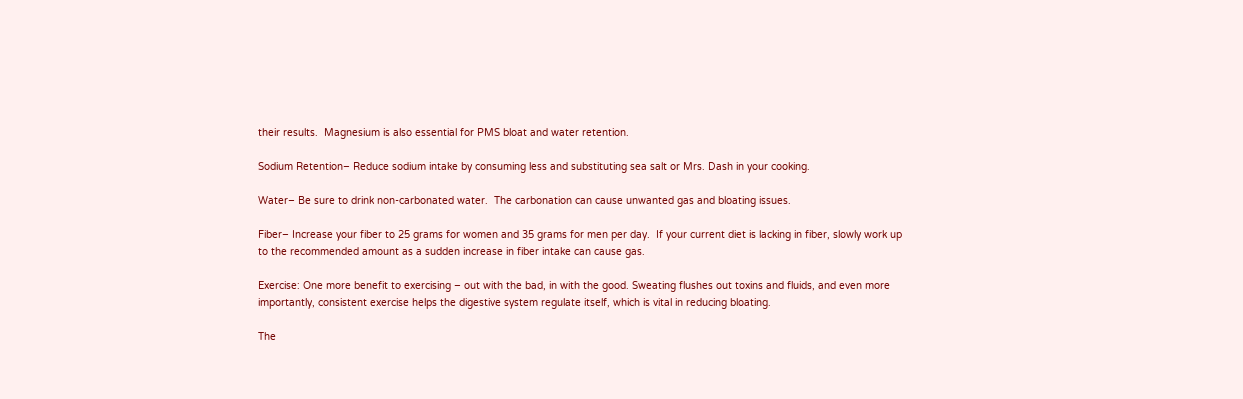their results.  Magnesium is also essential for PMS bloat and water retention.

Sodium Retention– Reduce sodium intake by consuming less and substituting sea salt or Mrs. Dash in your cooking.

Water– Be sure to drink non-carbonated water.  The carbonation can cause unwanted gas and bloating issues.

Fiber– Increase your fiber to 25 grams for women and 35 grams for men per day.  If your current diet is lacking in fiber, slowly work up to the recommended amount as a sudden increase in fiber intake can cause gas.

Exercise: One more benefit to exercising – out with the bad, in with the good. Sweating flushes out toxins and fluids, and even more importantly, consistent exercise helps the digestive system regulate itself, which is vital in reducing bloating.

The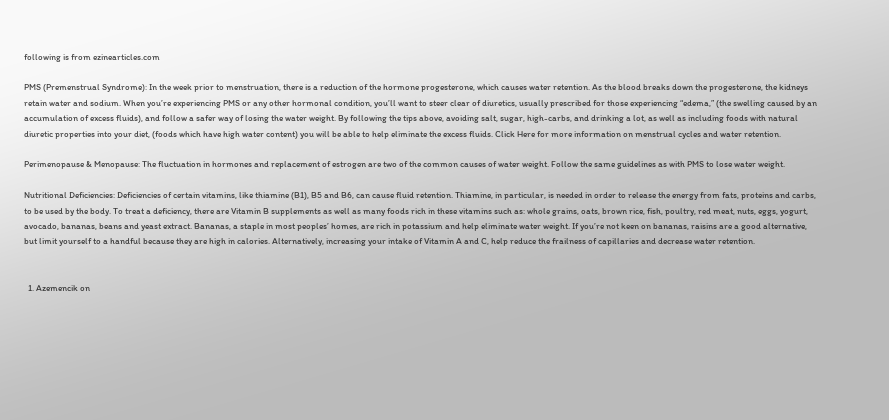following is from ezinearticles.com

PMS (Premenstrual Syndrome): In the week prior to menstruation, there is a reduction of the hormone progesterone, which causes water retention. As the blood breaks down the progesterone, the kidneys retain water and sodium. When you’re experiencing PMS or any other hormonal condition, you’ll want to steer clear of diuretics, usually prescribed for those experiencing “edema,” (the swelling caused by an accumulation of excess fluids), and follow a safer way of losing the water weight. By following the tips above, avoiding salt, sugar, high-carbs, and drinking a lot, as well as including foods with natural diuretic properties into your diet, (foods which have high water content) you will be able to help eliminate the excess fluids. Click Here for more information on menstrual cycles and water retention.

Perimenopause & Menopause: The fluctuation in hormones and replacement of estrogen are two of the common causes of water weight. Follow the same guidelines as with PMS to lose water weight.

Nutritional Deficiencies: Deficiencies of certain vitamins, like thiamine (B1), B5 and B6, can cause fluid retention. Thiamine, in particular, is needed in order to release the energy from fats, proteins and carbs, to be used by the body. To treat a deficiency, there are Vitamin B supplements as well as many foods rich in these vitamins such as: whole grains, oats, brown rice, fish, poultry, red meat, nuts, eggs, yogurt, avocado, bananas, beans and yeast extract. Bananas, a staple in most peoples’ homes, are rich in potassium and help eliminate water weight. If you’re not keen on bananas, raisins are a good alternative, but limit yourself to a handful because they are high in calories. Alternatively, increasing your intake of Vitamin A and C, help reduce the frailness of capillaries and decrease water retention.


  1. Azemencik on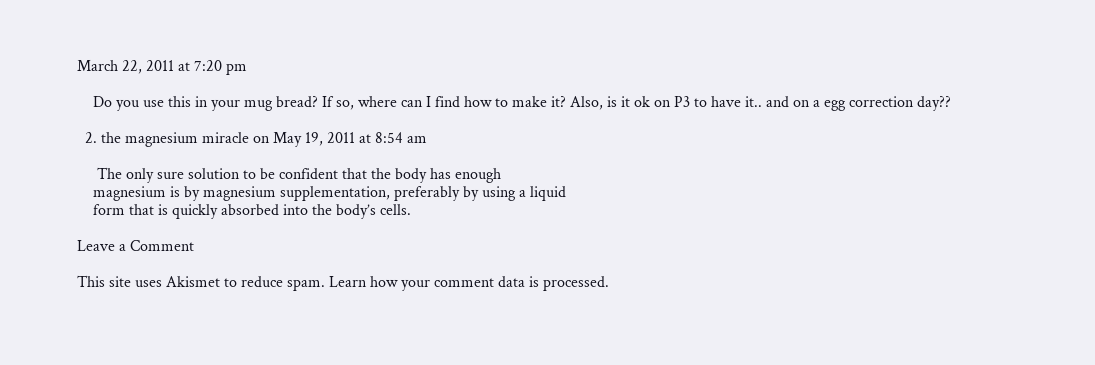March 22, 2011 at 7:20 pm

    Do you use this in your mug bread? If so, where can I find how to make it? Also, is it ok on P3 to have it.. and on a egg correction day??

  2. the magnesium miracle on May 19, 2011 at 8:54 am

     The only sure solution to be confident that the body has enough
    magnesium is by magnesium supplementation, preferably by using a liquid
    form that is quickly absorbed into the body’s cells.

Leave a Comment

This site uses Akismet to reduce spam. Learn how your comment data is processed.